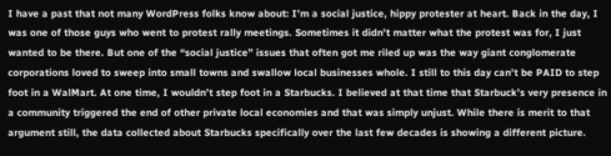I have a past that not many WordPress folks know about: I’m a social justice, hippy protester at heart. Back in the day, I was one of those guys who went to protest rally meetings. Sometimes it didn’t matter what the protest was for, I just wanted to be there. But one of the “social justice” issues that often got me riled up was the way giant conglomerate corporations loved to sweep into small towns and swallow local businesses whole. I still to this day can’t be PAID to step foot in a WalMart. At one time, I wouldn’t step foot in a Starbucks. I believed at that time that Starbuck’s very presence in a community triggered the end of other private local economies and that was simply unjust. While there is merit to that argument still, the data collected about Starbucks specifically over the last few decades is showing a different picture.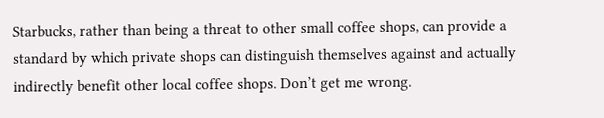Starbucks, rather than being a threat to other small coffee shops, can provide a standard by which private shops can distinguish themselves against and actually indirectly benefit other local coffee shops. Don’t get me wrong.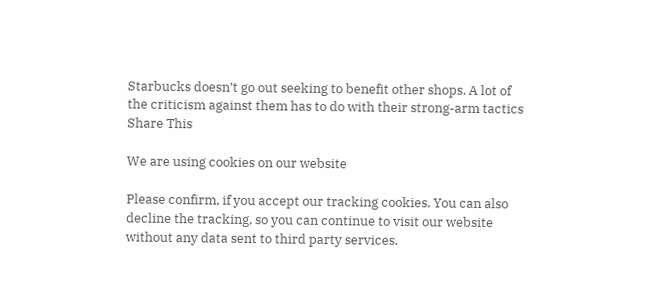Starbucks doesn’t go out seeking to benefit other shops. A lot of the criticism against them has to do with their strong-arm tactics
Share This

We are using cookies on our website

Please confirm, if you accept our tracking cookies. You can also decline the tracking, so you can continue to visit our website without any data sent to third party services.